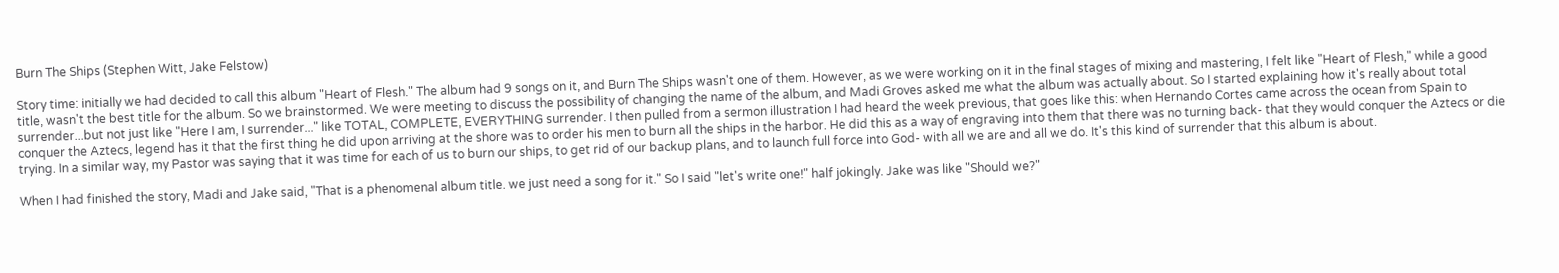Burn The Ships (Stephen Witt, Jake Felstow)

Story time: initially we had decided to call this album "Heart of Flesh." The album had 9 songs on it, and Burn The Ships wasn't one of them. However, as we were working on it in the final stages of mixing and mastering, I felt like "Heart of Flesh," while a good title, wasn't the best title for the album. So we brainstormed. We were meeting to discuss the possibility of changing the name of the album, and Madi Groves asked me what the album was actually about. So I started explaining how it's really about total surrender...but not just like "Here I am, I surrender..." like TOTAL, COMPLETE, EVERYTHING surrender. I then pulled from a sermon illustration I had heard the week previous, that goes like this: when Hernando Cortes came across the ocean from Spain to conquer the Aztecs, legend has it that the first thing he did upon arriving at the shore was to order his men to burn all the ships in the harbor. He did this as a way of engraving into them that there was no turning back- that they would conquer the Aztecs or die trying. In a similar way, my Pastor was saying that it was time for each of us to burn our ships, to get rid of our backup plans, and to launch full force into God- with all we are and all we do. It's this kind of surrender that this album is about.

When I had finished the story, Madi and Jake said, "That is a phenomenal album title. we just need a song for it." So I said "let's write one!" half jokingly. Jake was like "Should we?"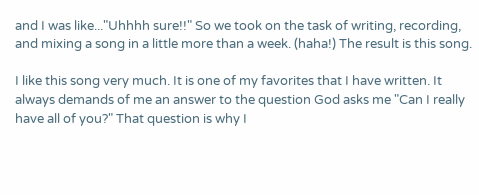and I was like..."Uhhhh sure!!" So we took on the task of writing, recording, and mixing a song in a little more than a week. (haha!) The result is this song.

I like this song very much. It is one of my favorites that I have written. It always demands of me an answer to the question God asks me "Can I really have all of you?" That question is why I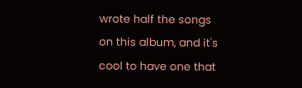wrote half the songs on this album, and it's cool to have one that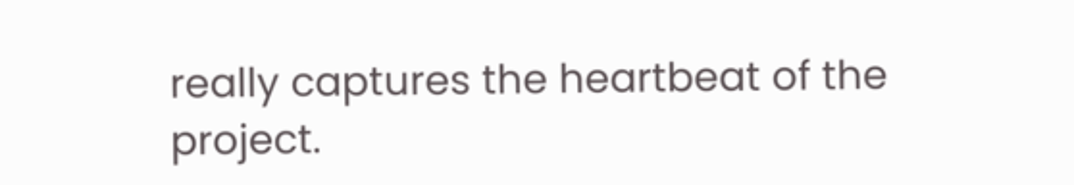really captures the heartbeat of the project.